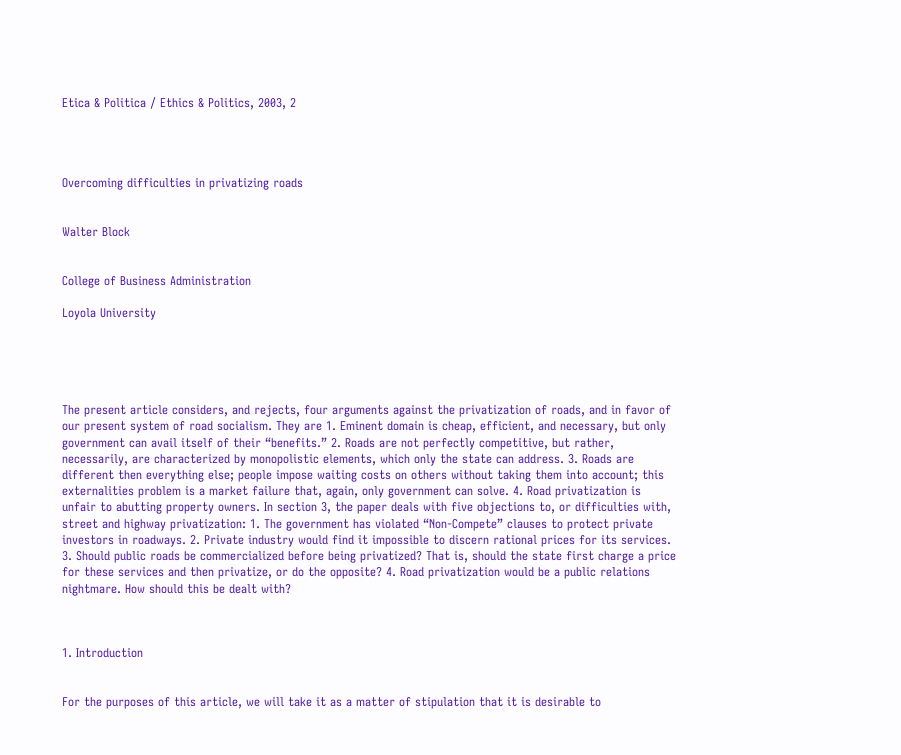Etica & Politica / Ethics & Politics, 2003, 2




Overcoming difficulties in privatizing roads


Walter Block


College of Business Administration

Loyola University





The present article considers, and rejects, four arguments against the privatization of roads, and in favor of our present system of road socialism. They are 1. Eminent domain is cheap, efficient, and necessary, but only government can avail itself of their “benefits.” 2. Roads are not perfectly competitive, but rather, necessarily, are characterized by monopolistic elements, which only the state can address. 3. Roads are different then everything else; people impose waiting costs on others without taking them into account; this externalities problem is a market failure that, again, only government can solve. 4. Road privatization is unfair to abutting property owners. In section 3, the paper deals with five objections to, or difficulties with, street and highway privatization: 1. The government has violated “Non-Compete” clauses to protect private investors in roadways. 2. Private industry would find it impossible to discern rational prices for its services. 3. Should public roads be commercialized before being privatized? That is, should the state first charge a price for these services and then privatize, or do the opposite? 4. Road privatization would be a public relations nightmare. How should this be dealt with?



1. Introduction


For the purposes of this article, we will take it as a matter of stipulation that it is desirable to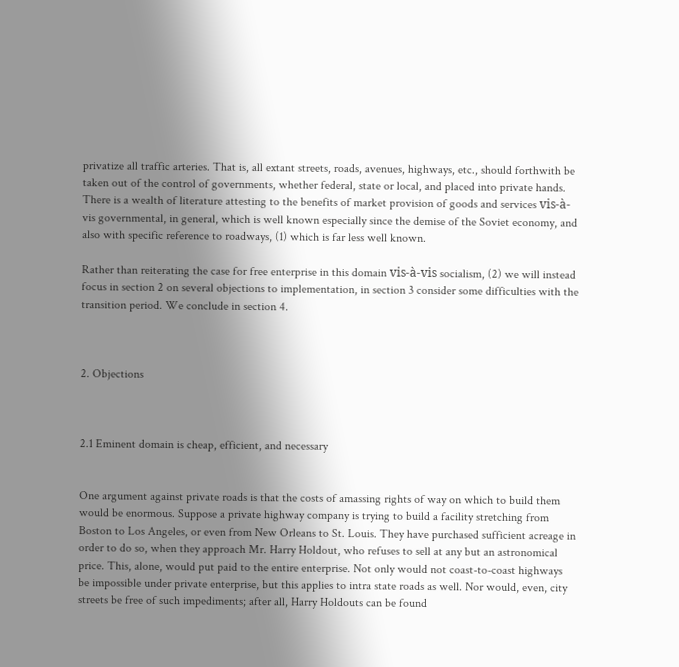privatize all traffic arteries. That is, all extant streets, roads, avenues, highways, etc., should forthwith be taken out of the control of governments, whether federal, state or local, and placed into private hands. There is a wealth of literature attesting to the benefits of market provision of goods and services vis-à-vis governmental, in general, which is well known especially since the demise of the Soviet economy, and also with specific reference to roadways, (1) which is far less well known.

Rather than reiterating the case for free enterprise in this domain vis-à-vis socialism, (2) we will instead focus in section 2 on several objections to implementation, in section 3 consider some difficulties with the transition period. We conclude in section 4.



2. Objections



2.1 Eminent domain is cheap, efficient, and necessary


One argument against private roads is that the costs of amassing rights of way on which to build them would be enormous. Suppose a private highway company is trying to build a facility stretching from Boston to Los Angeles, or even from New Orleans to St. Louis. They have purchased sufficient acreage in order to do so, when they approach Mr. Harry Holdout, who refuses to sell at any but an astronomical price. This, alone, would put paid to the entire enterprise. Not only would not coast-to-coast highways be impossible under private enterprise, but this applies to intra state roads as well. Nor would, even, city streets be free of such impediments; after all, Harry Holdouts can be found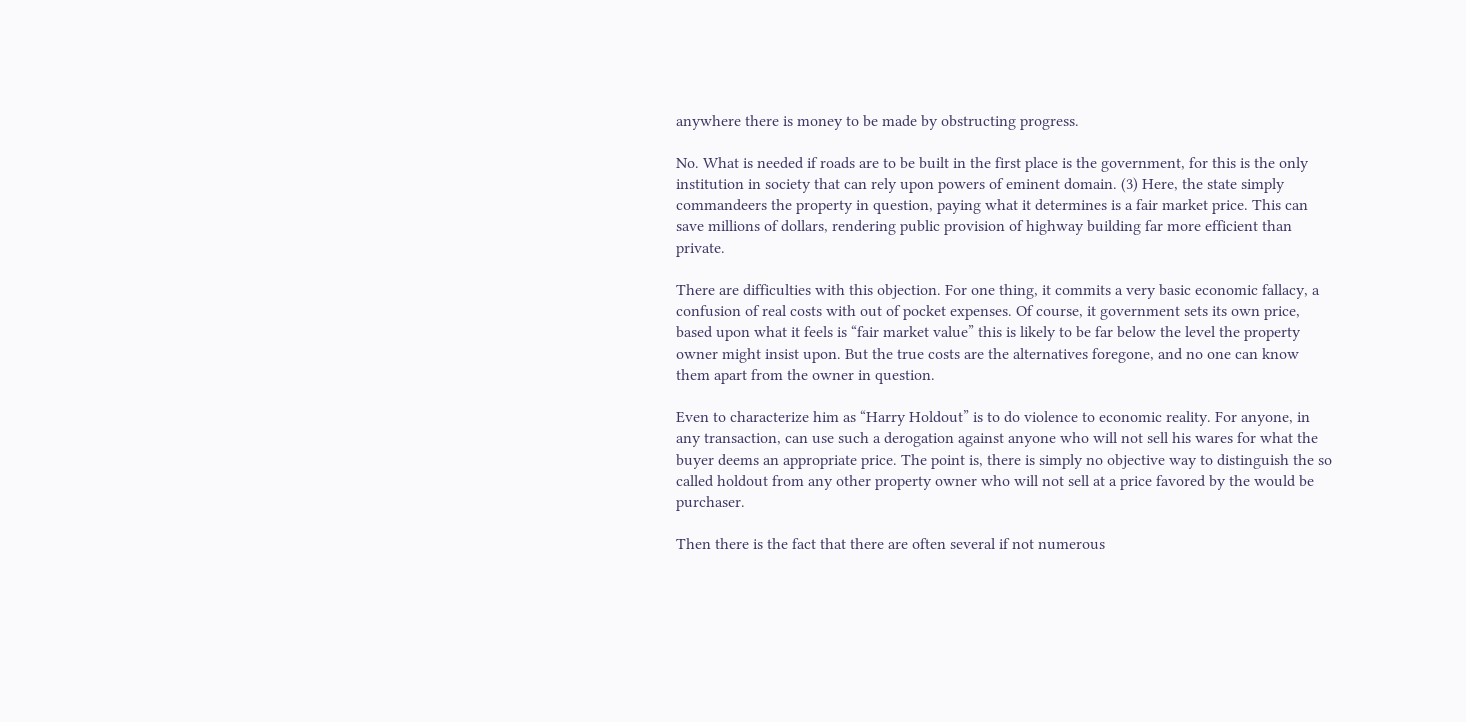anywhere there is money to be made by obstructing progress.

No. What is needed if roads are to be built in the first place is the government, for this is the only institution in society that can rely upon powers of eminent domain. (3) Here, the state simply commandeers the property in question, paying what it determines is a fair market price. This can save millions of dollars, rendering public provision of highway building far more efficient than private.

There are difficulties with this objection. For one thing, it commits a very basic economic fallacy, a confusion of real costs with out of pocket expenses. Of course, it government sets its own price, based upon what it feels is “fair market value” this is likely to be far below the level the property owner might insist upon. But the true costs are the alternatives foregone, and no one can know them apart from the owner in question.

Even to characterize him as “Harry Holdout” is to do violence to economic reality. For anyone, in any transaction, can use such a derogation against anyone who will not sell his wares for what the buyer deems an appropriate price. The point is, there is simply no objective way to distinguish the so called holdout from any other property owner who will not sell at a price favored by the would be purchaser.

Then there is the fact that there are often several if not numerous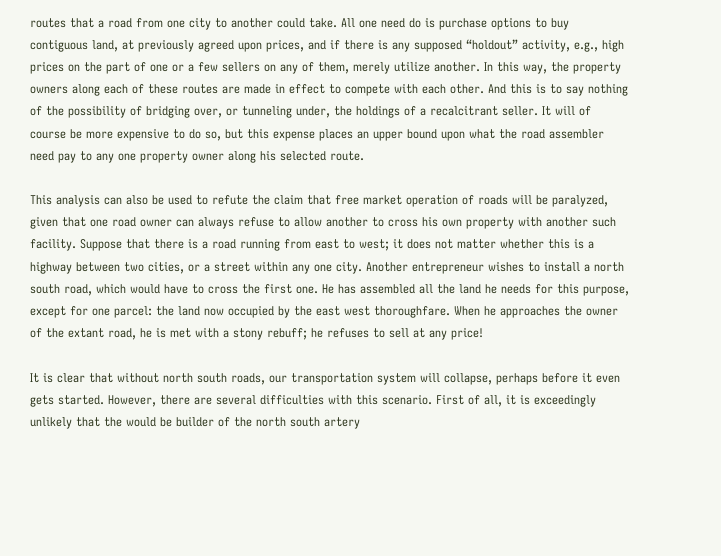routes that a road from one city to another could take. All one need do is purchase options to buy contiguous land, at previously agreed upon prices, and if there is any supposed “holdout” activity, e.g., high prices on the part of one or a few sellers on any of them, merely utilize another. In this way, the property owners along each of these routes are made in effect to compete with each other. And this is to say nothing of the possibility of bridging over, or tunneling under, the holdings of a recalcitrant seller. It will of course be more expensive to do so, but this expense places an upper bound upon what the road assembler need pay to any one property owner along his selected route.

This analysis can also be used to refute the claim that free market operation of roads will be paralyzed, given that one road owner can always refuse to allow another to cross his own property with another such facility. Suppose that there is a road running from east to west; it does not matter whether this is a highway between two cities, or a street within any one city. Another entrepreneur wishes to install a north south road, which would have to cross the first one. He has assembled all the land he needs for this purpose, except for one parcel: the land now occupied by the east west thoroughfare. When he approaches the owner of the extant road, he is met with a stony rebuff; he refuses to sell at any price!

It is clear that without north south roads, our transportation system will collapse, perhaps before it even gets started. However, there are several difficulties with this scenario. First of all, it is exceedingly unlikely that the would be builder of the north south artery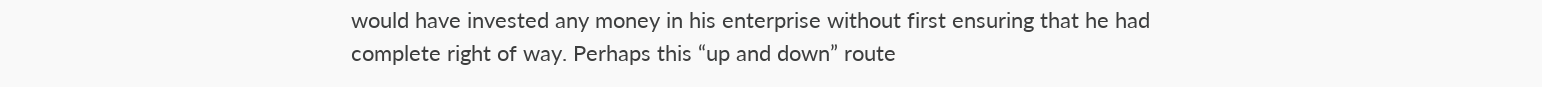would have invested any money in his enterprise without first ensuring that he had complete right of way. Perhaps this “up and down” route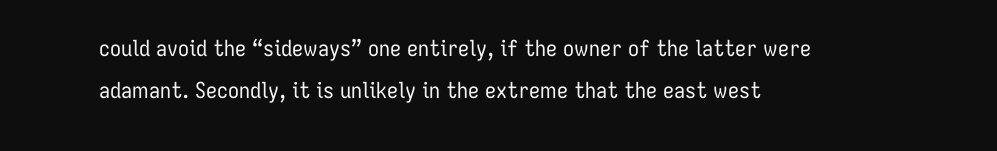could avoid the “sideways” one entirely, if the owner of the latter were adamant. Secondly, it is unlikely in the extreme that the east west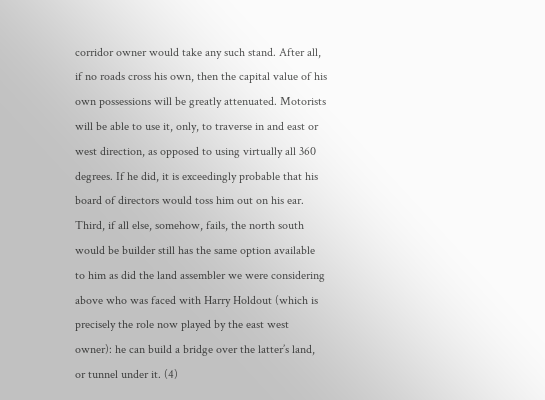corridor owner would take any such stand. After all, if no roads cross his own, then the capital value of his own possessions will be greatly attenuated. Motorists will be able to use it, only, to traverse in and east or west direction, as opposed to using virtually all 360 degrees. If he did, it is exceedingly probable that his board of directors would toss him out on his ear. Third, if all else, somehow, fails, the north south would be builder still has the same option available to him as did the land assembler we were considering above who was faced with Harry Holdout (which is precisely the role now played by the east west owner): he can build a bridge over the latter’s land, or tunnel under it. (4)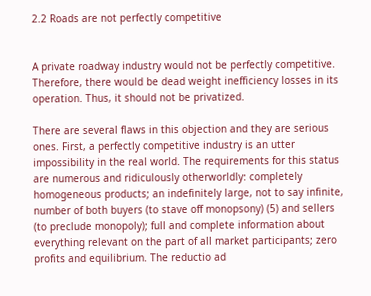2.2 Roads are not perfectly competitive


A private roadway industry would not be perfectly competitive. Therefore, there would be dead weight inefficiency losses in its operation. Thus, it should not be privatized.

There are several flaws in this objection and they are serious ones. First, a perfectly competitive industry is an utter impossibility in the real world. The requirements for this status are numerous and ridiculously otherworldly: completely homogeneous products; an indefinitely large, not to say infinite, number of both buyers (to stave off monopsony) (5) and sellers (to preclude monopoly); full and complete information about everything relevant on the part of all market participants; zero profits and equilibrium. The reductio ad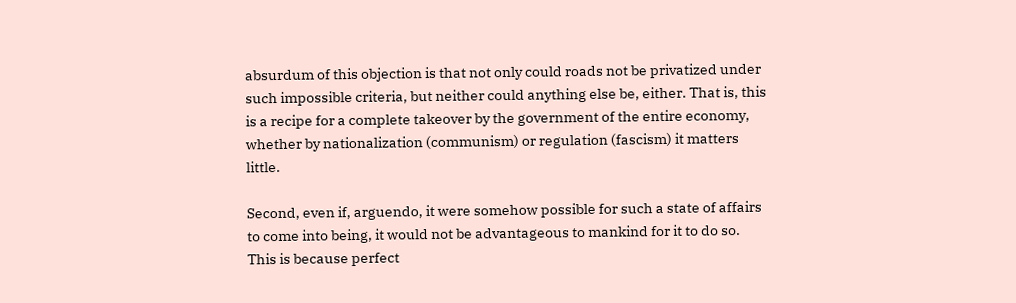absurdum of this objection is that not only could roads not be privatized under such impossible criteria, but neither could anything else be, either. That is, this is a recipe for a complete takeover by the government of the entire economy, whether by nationalization (communism) or regulation (fascism) it matters little.

Second, even if, arguendo, it were somehow possible for such a state of affairs to come into being, it would not be advantageous to mankind for it to do so. This is because perfect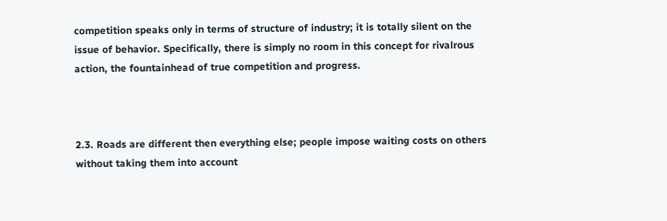competition speaks only in terms of structure of industry; it is totally silent on the issue of behavior. Specifically, there is simply no room in this concept for rivalrous action, the fountainhead of true competition and progress.



2.3. Roads are different then everything else; people impose waiting costs on others without taking them into account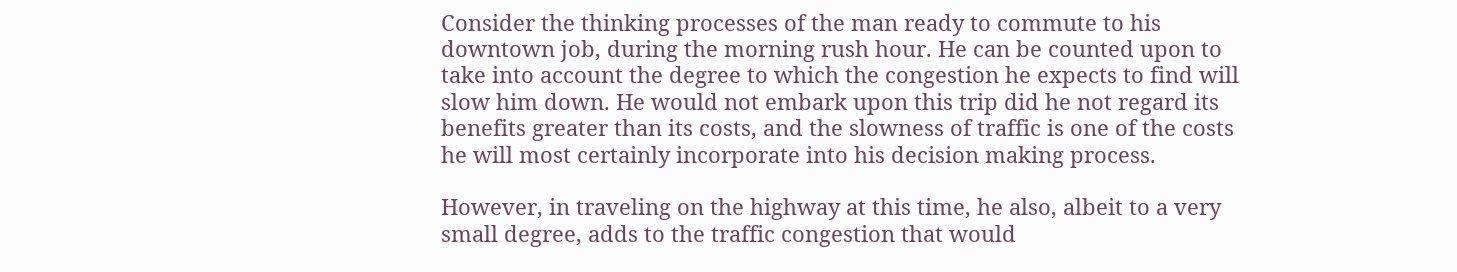Consider the thinking processes of the man ready to commute to his downtown job, during the morning rush hour. He can be counted upon to take into account the degree to which the congestion he expects to find will slow him down. He would not embark upon this trip did he not regard its benefits greater than its costs, and the slowness of traffic is one of the costs he will most certainly incorporate into his decision making process.

However, in traveling on the highway at this time, he also, albeit to a very small degree, adds to the traffic congestion that would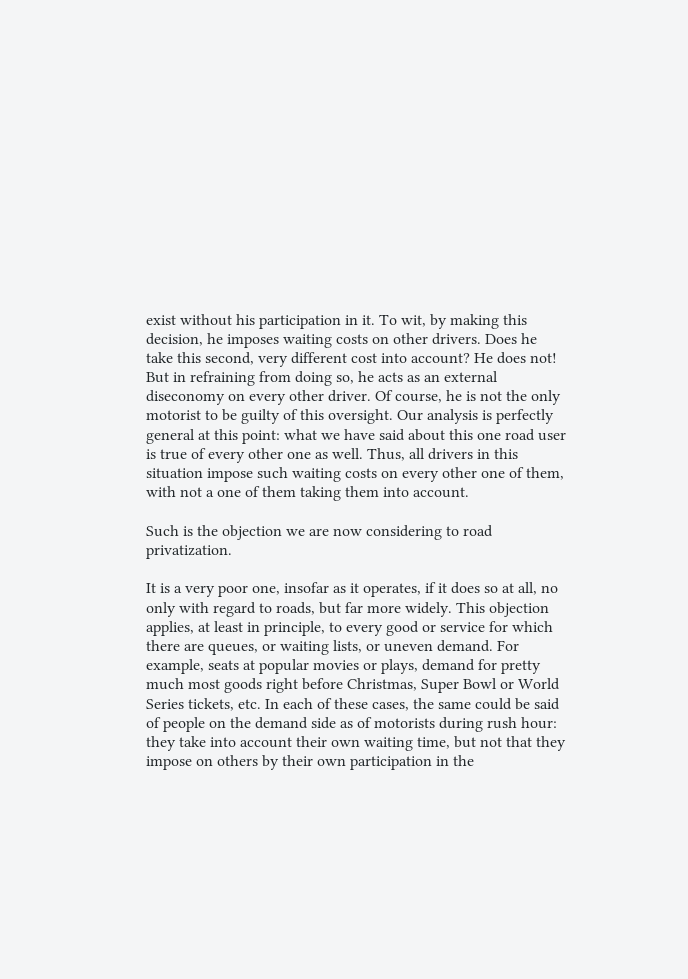exist without his participation in it. To wit, by making this decision, he imposes waiting costs on other drivers. Does he take this second, very different cost into account? He does not! But in refraining from doing so, he acts as an external diseconomy on every other driver. Of course, he is not the only motorist to be guilty of this oversight. Our analysis is perfectly general at this point: what we have said about this one road user is true of every other one as well. Thus, all drivers in this situation impose such waiting costs on every other one of them, with not a one of them taking them into account.

Such is the objection we are now considering to road privatization.

It is a very poor one, insofar as it operates, if it does so at all, no only with regard to roads, but far more widely. This objection applies, at least in principle, to every good or service for which there are queues, or waiting lists, or uneven demand. For example, seats at popular movies or plays, demand for pretty much most goods right before Christmas, Super Bowl or World Series tickets, etc. In each of these cases, the same could be said of people on the demand side as of motorists during rush hour: they take into account their own waiting time, but not that they impose on others by their own participation in the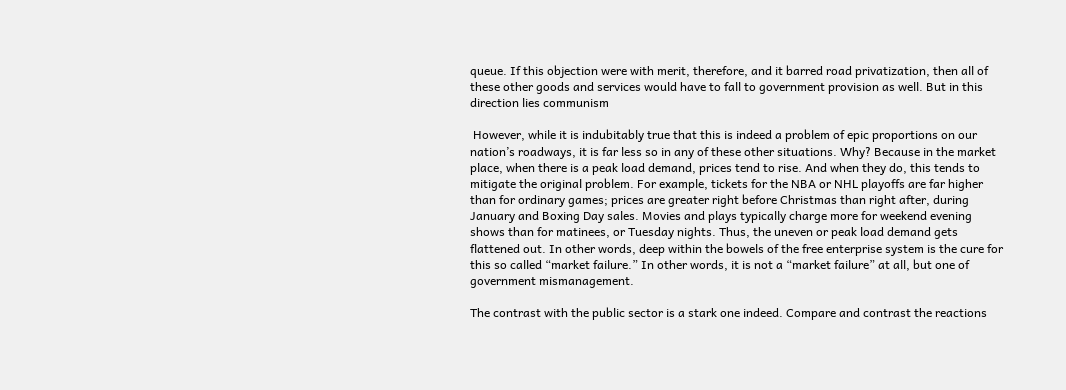queue. If this objection were with merit, therefore, and it barred road privatization, then all of these other goods and services would have to fall to government provision as well. But in this direction lies communism

 However, while it is indubitably true that this is indeed a problem of epic proportions on our nation’s roadways, it is far less so in any of these other situations. Why? Because in the market place, when there is a peak load demand, prices tend to rise. And when they do, this tends to mitigate the original problem. For example, tickets for the NBA or NHL playoffs are far higher than for ordinary games; prices are greater right before Christmas than right after, during January and Boxing Day sales. Movies and plays typically charge more for weekend evening shows than for matinees, or Tuesday nights. Thus, the uneven or peak load demand gets flattened out. In other words, deep within the bowels of the free enterprise system is the cure for this so called “market failure.” In other words, it is not a “market failure” at all, but one of government mismanagement.

The contrast with the public sector is a stark one indeed. Compare and contrast the reactions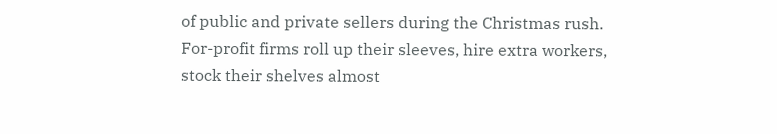of public and private sellers during the Christmas rush. For-profit firms roll up their sleeves, hire extra workers, stock their shelves almost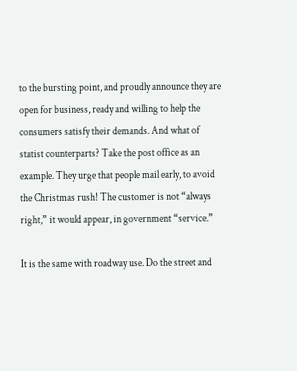to the bursting point, and proudly announce they are open for business, ready and willing to help the consumers satisfy their demands. And what of statist counterparts? Take the post office as an example. They urge that people mail early, to avoid the Christmas rush! The customer is not “always right,” it would appear, in government “service.”

It is the same with roadway use. Do the street and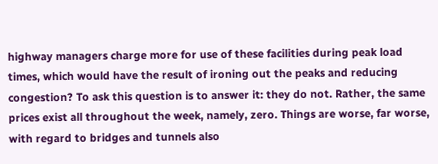highway managers charge more for use of these facilities during peak load times, which would have the result of ironing out the peaks and reducing congestion? To ask this question is to answer it: they do not. Rather, the same prices exist all throughout the week, namely, zero. Things are worse, far worse, with regard to bridges and tunnels also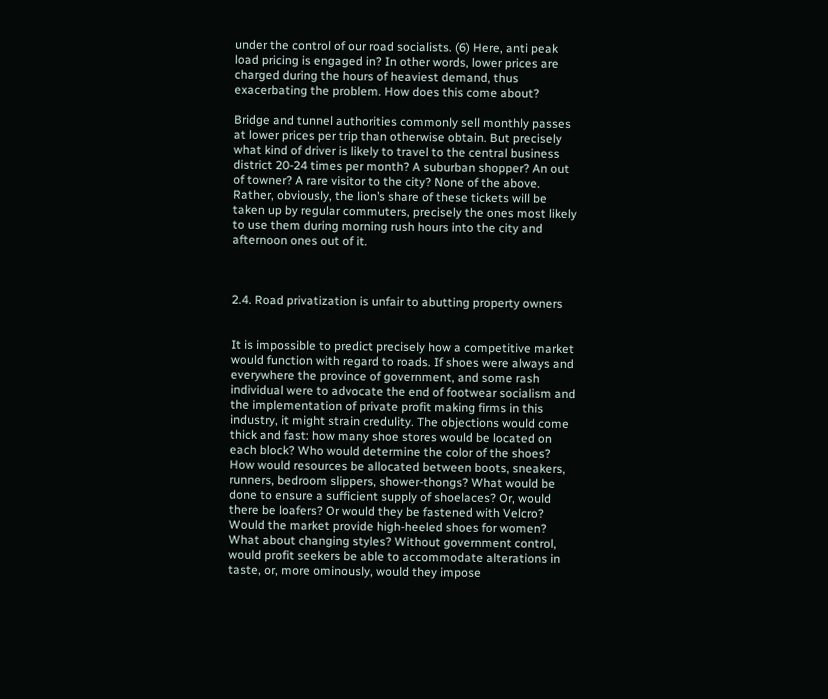under the control of our road socialists. (6) Here, anti peak load pricing is engaged in? In other words, lower prices are charged during the hours of heaviest demand, thus exacerbating the problem. How does this come about?

Bridge and tunnel authorities commonly sell monthly passes at lower prices per trip than otherwise obtain. But precisely what kind of driver is likely to travel to the central business district 20-24 times per month? A suburban shopper? An out of towner? A rare visitor to the city? None of the above. Rather, obviously, the lion’s share of these tickets will be taken up by regular commuters, precisely the ones most likely to use them during morning rush hours into the city and afternoon ones out of it.



2.4. Road privatization is unfair to abutting property owners


It is impossible to predict precisely how a competitive market would function with regard to roads. If shoes were always and everywhere the province of government, and some rash individual were to advocate the end of footwear socialism and the implementation of private profit making firms in this industry, it might strain credulity. The objections would come thick and fast: how many shoe stores would be located on each block? Who would determine the color of the shoes? How would resources be allocated between boots, sneakers, runners, bedroom slippers, shower-thongs? What would be done to ensure a sufficient supply of shoelaces? Or, would there be loafers? Or would they be fastened with Velcro? Would the market provide high-heeled shoes for women? What about changing styles? Without government control, would profit seekers be able to accommodate alterations in taste, or, more ominously, would they impose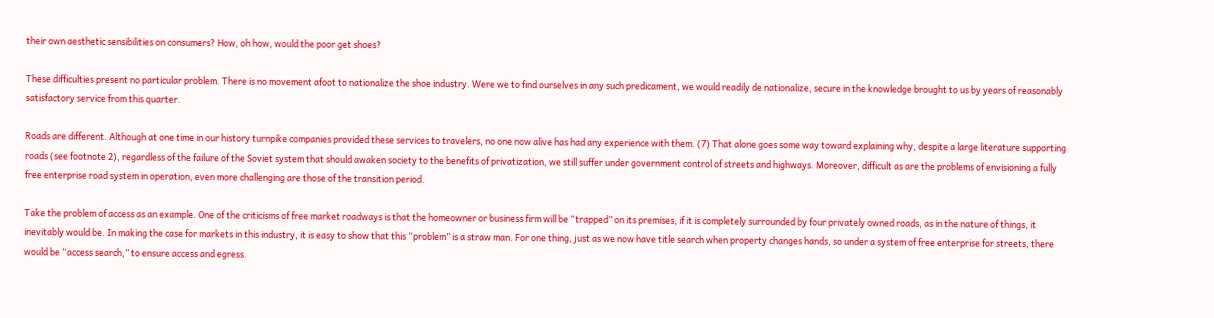their own aesthetic sensibilities on consumers? How, oh how, would the poor get shoes?

These difficulties present no particular problem. There is no movement afoot to nationalize the shoe industry. Were we to find ourselves in any such predicament, we would readily de nationalize, secure in the knowledge brought to us by years of reasonably satisfactory service from this quarter.

Roads are different. Although at one time in our history turnpike companies provided these services to travelers, no one now alive has had any experience with them. (7) That alone goes some way toward explaining why, despite a large literature supporting roads (see footnote 2), regardless of the failure of the Soviet system that should awaken society to the benefits of privatization, we still suffer under government control of streets and highways. Moreover, difficult as are the problems of envisioning a fully free enterprise road system in operation, even more challenging are those of the transition period.

Take the problem of access as an example. One of the criticisms of free market roadways is that the homeowner or business firm will be “trapped” on its premises, if it is completely surrounded by four privately owned roads, as in the nature of things, it inevitably would be. In making the case for markets in this industry, it is easy to show that this “problem” is a straw man. For one thing, just as we now have title search when property changes hands, so under a system of free enterprise for streets, there would be “access search,” to ensure access and egress.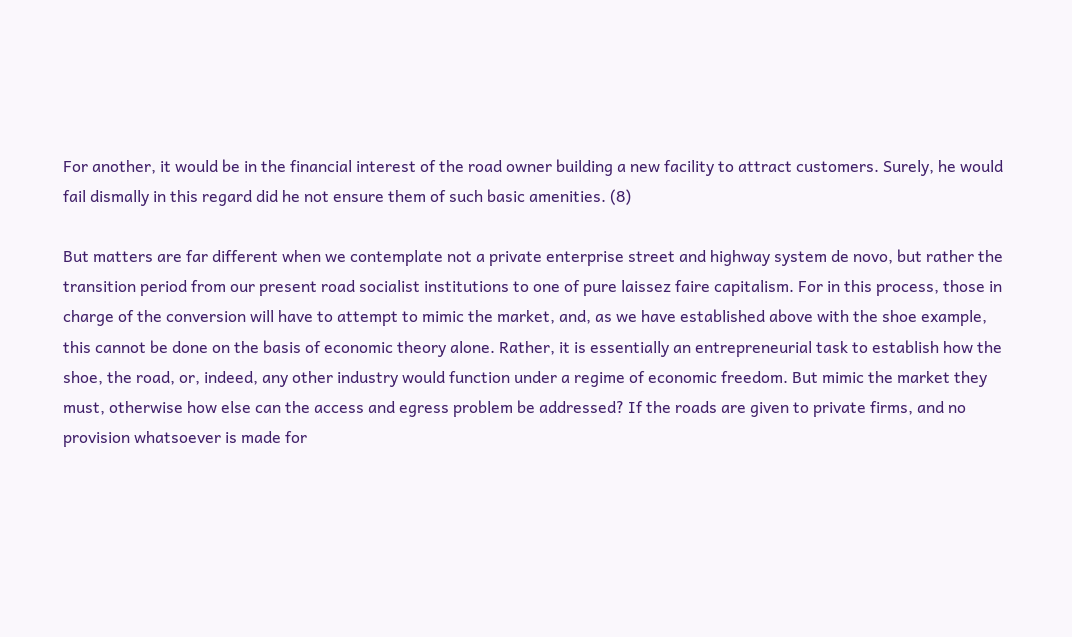For another, it would be in the financial interest of the road owner building a new facility to attract customers. Surely, he would fail dismally in this regard did he not ensure them of such basic amenities. (8)

But matters are far different when we contemplate not a private enterprise street and highway system de novo, but rather the transition period from our present road socialist institutions to one of pure laissez faire capitalism. For in this process, those in charge of the conversion will have to attempt to mimic the market, and, as we have established above with the shoe example, this cannot be done on the basis of economic theory alone. Rather, it is essentially an entrepreneurial task to establish how the shoe, the road, or, indeed, any other industry would function under a regime of economic freedom. But mimic the market they must, otherwise how else can the access and egress problem be addressed? If the roads are given to private firms, and no provision whatsoever is made for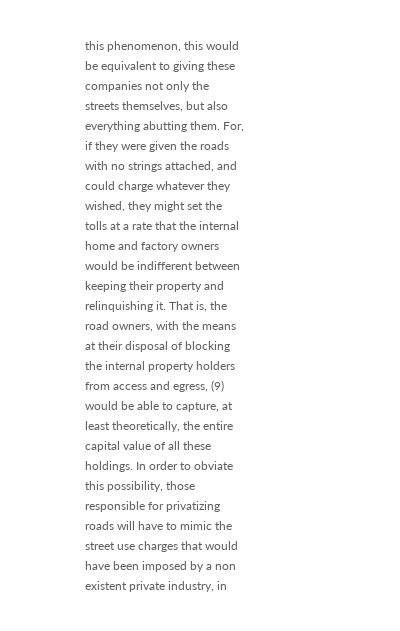this phenomenon, this would be equivalent to giving these companies not only the streets themselves, but also everything abutting them. For, if they were given the roads with no strings attached, and could charge whatever they wished, they might set the tolls at a rate that the internal home and factory owners would be indifferent between keeping their property and relinquishing it. That is, the road owners, with the means at their disposal of blocking the internal property holders from access and egress, (9) would be able to capture, at least theoretically, the entire capital value of all these holdings. In order to obviate this possibility, those responsible for privatizing roads will have to mimic the street use charges that would have been imposed by a non existent private industry, in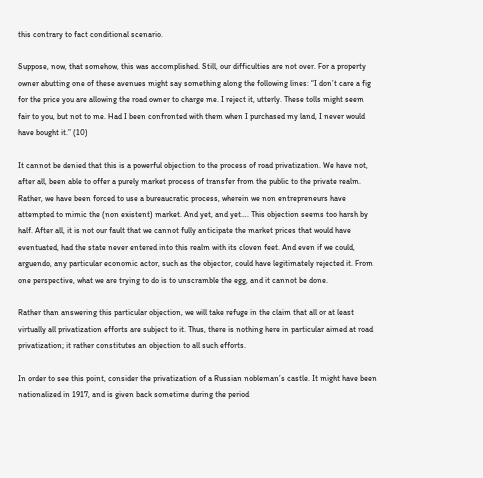this contrary to fact conditional scenario.

Suppose, now, that somehow, this was accomplished. Still, our difficulties are not over. For a property owner abutting one of these avenues might say something along the following lines: “I don’t care a fig for the price you are allowing the road owner to charge me. I reject it, utterly. These tolls might seem fair to you, but not to me. Had I been confronted with them when I purchased my land, I never would have bought it.” (10)

It cannot be denied that this is a powerful objection to the process of road privatization. We have not, after all, been able to offer a purely market process of transfer from the public to the private realm. Rather, we have been forced to use a bureaucratic process, wherein we non entrepreneurs have attempted to mimic the (non existent) market. And yet, and yet…. This objection seems too harsh by half. After all, it is not our fault that we cannot fully anticipate the market prices that would have eventuated, had the state never entered into this realm with its cloven feet. And even if we could, arguendo, any particular economic actor, such as the objector, could have legitimately rejected it. From one perspective, what we are trying to do is to unscramble the egg, and it cannot be done.

Rather than answering this particular objection, we will take refuge in the claim that all or at least virtually all privatization efforts are subject to it. Thus, there is nothing here in particular aimed at road privatization; it rather constitutes an objection to all such efforts.

In order to see this point, consider the privatization of a Russian nobleman’s castle. It might have been nationalized in 1917, and is given back sometime during the period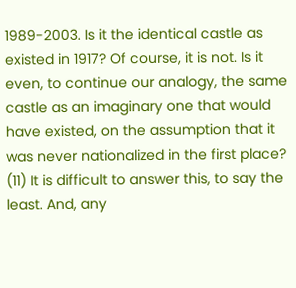1989-2003. Is it the identical castle as existed in 1917? Of course, it is not. Is it even, to continue our analogy, the same castle as an imaginary one that would have existed, on the assumption that it was never nationalized in the first place? (11) It is difficult to answer this, to say the least. And, any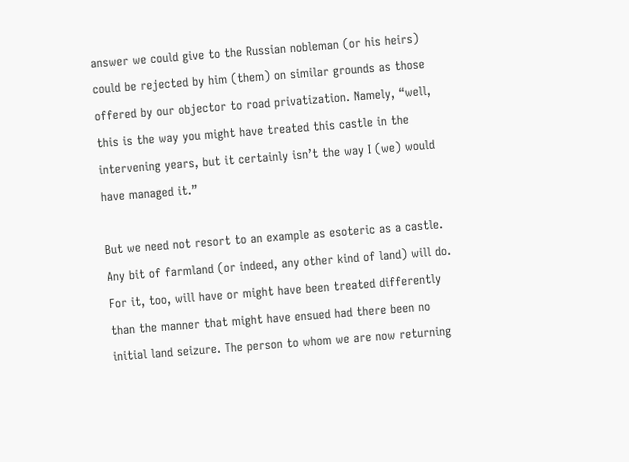answer we could give to the Russian nobleman (or his heirs) could be rejected by him (them) on similar grounds as those offered by our objector to road privatization. Namely, “well, this is the way you might have treated this castle in the intervening years, but it certainly isn’t the way I (we) would have managed it.”

But we need not resort to an example as esoteric as a castle. Any bit of farmland (or indeed, any other kind of land) will do. For it, too, will have or might have been treated differently than the manner that might have ensued had there been no initial land seizure. The person to whom we are now returning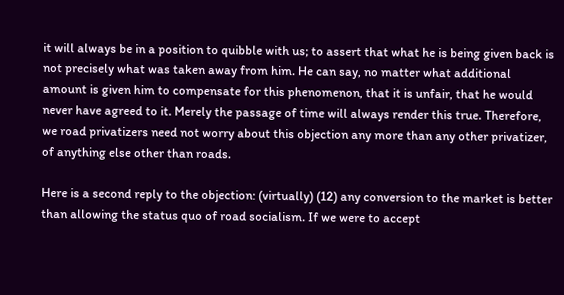it will always be in a position to quibble with us; to assert that what he is being given back is not precisely what was taken away from him. He can say, no matter what additional amount is given him to compensate for this phenomenon, that it is unfair, that he would never have agreed to it. Merely the passage of time will always render this true. Therefore, we road privatizers need not worry about this objection any more than any other privatizer, of anything else other than roads.

Here is a second reply to the objection: (virtually) (12) any conversion to the market is better than allowing the status quo of road socialism. If we were to accept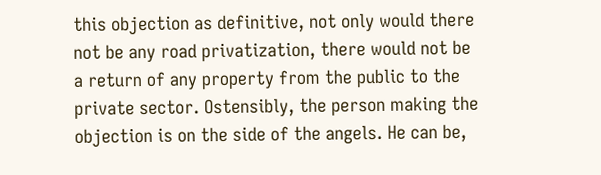this objection as definitive, not only would there not be any road privatization, there would not be a return of any property from the public to the private sector. Ostensibly, the person making the objection is on the side of the angels. He can be,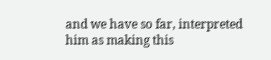and we have so far, interpreted him as making this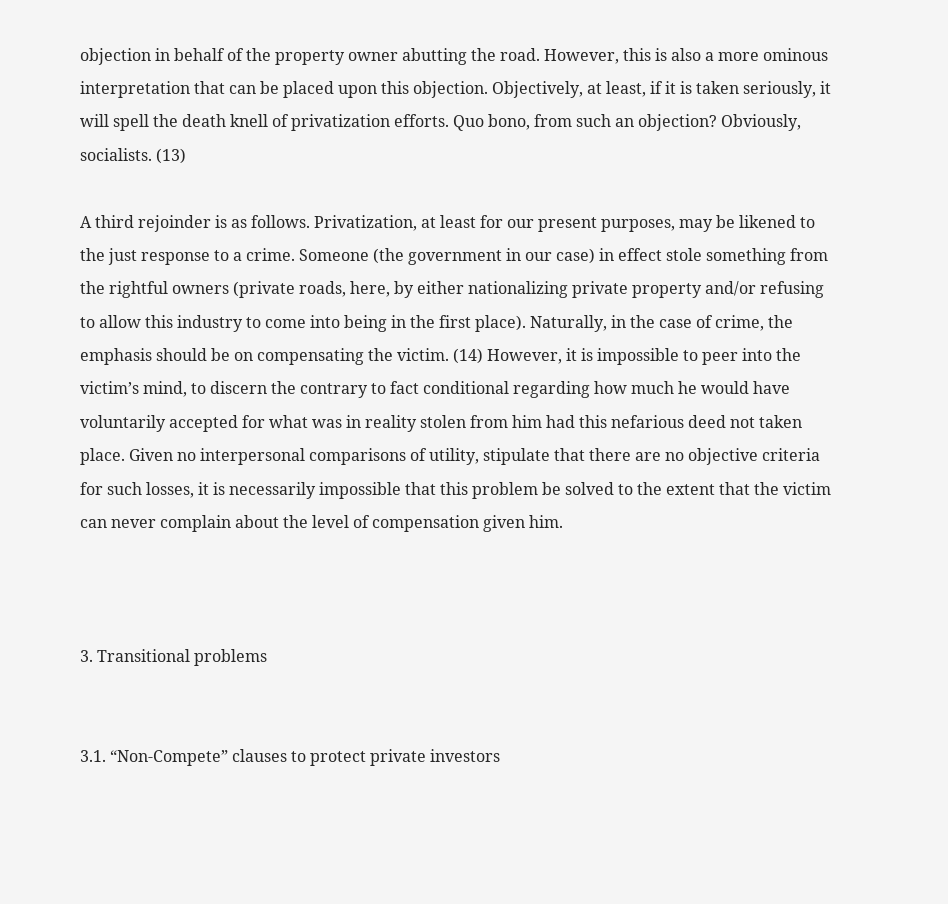objection in behalf of the property owner abutting the road. However, this is also a more ominous interpretation that can be placed upon this objection. Objectively, at least, if it is taken seriously, it will spell the death knell of privatization efforts. Quo bono, from such an objection? Obviously, socialists. (13)

A third rejoinder is as follows. Privatization, at least for our present purposes, may be likened to the just response to a crime. Someone (the government in our case) in effect stole something from the rightful owners (private roads, here, by either nationalizing private property and/or refusing to allow this industry to come into being in the first place). Naturally, in the case of crime, the emphasis should be on compensating the victim. (14) However, it is impossible to peer into the victim’s mind, to discern the contrary to fact conditional regarding how much he would have voluntarily accepted for what was in reality stolen from him had this nefarious deed not taken place. Given no interpersonal comparisons of utility, stipulate that there are no objective criteria for such losses, it is necessarily impossible that this problem be solved to the extent that the victim can never complain about the level of compensation given him.



3. Transitional problems


3.1. “Non-Compete” clauses to protect private investors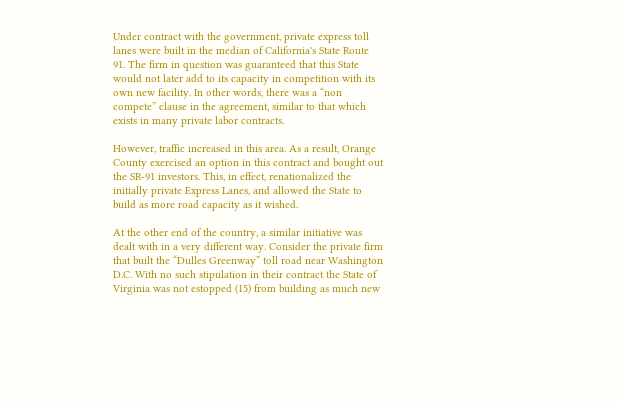Under contract with the government, private express toll lanes were built in the median of California's State Route 91. The firm in question was guaranteed that this State would not later add to its capacity in competition with its own new facility. In other words, there was a “non compete” clause in the agreement, similar to that which exists in many private labor contracts.

However, traffic increased in this area. As a result, Orange County exercised an option in this contract and bought out the SR-91 investors. This, in effect, renationalized the initially private Express Lanes, and allowed the State to build as more road capacity as it wished.

At the other end of the country, a similar initiative was dealt with in a very different way. Consider the private firm that built the “Dulles Greenway” toll road near Washington D.C. With no such stipulation in their contract the State of Virginia was not estopped (15) from building as much new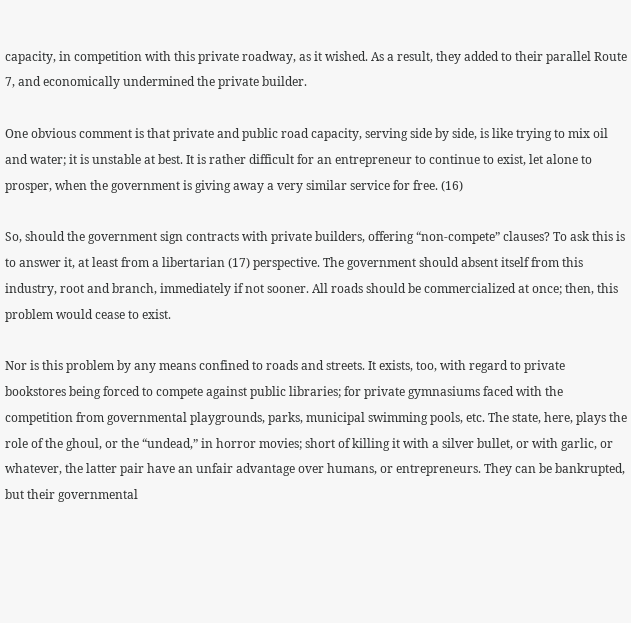capacity, in competition with this private roadway, as it wished. As a result, they added to their parallel Route 7, and economically undermined the private builder.

One obvious comment is that private and public road capacity, serving side by side, is like trying to mix oil and water; it is unstable at best. It is rather difficult for an entrepreneur to continue to exist, let alone to prosper, when the government is giving away a very similar service for free. (16)

So, should the government sign contracts with private builders, offering “non-compete” clauses? To ask this is to answer it, at least from a libertarian (17) perspective. The government should absent itself from this industry, root and branch, immediately if not sooner. All roads should be commercialized at once; then, this problem would cease to exist.

Nor is this problem by any means confined to roads and streets. It exists, too, with regard to private bookstores being forced to compete against public libraries; for private gymnasiums faced with the competition from governmental playgrounds, parks, municipal swimming pools, etc. The state, here, plays the role of the ghoul, or the “undead,” in horror movies; short of killing it with a silver bullet, or with garlic, or whatever, the latter pair have an unfair advantage over humans, or entrepreneurs. They can be bankrupted, but their governmental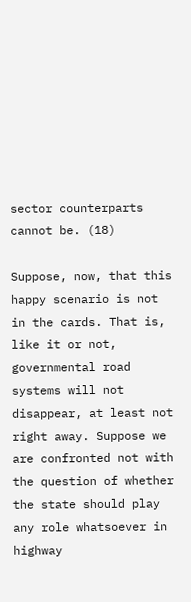sector counterparts cannot be. (18)

Suppose, now, that this happy scenario is not in the cards. That is, like it or not, governmental road systems will not disappear, at least not right away. Suppose we are confronted not with the question of whether the state should play any role whatsoever in highway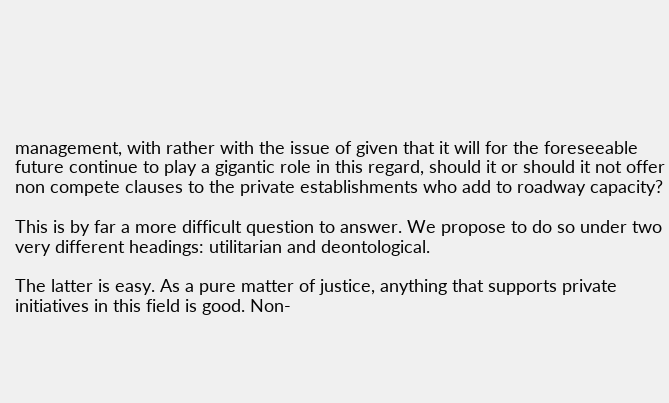management, with rather with the issue of given that it will for the foreseeable future continue to play a gigantic role in this regard, should it or should it not offer non compete clauses to the private establishments who add to roadway capacity?

This is by far a more difficult question to answer. We propose to do so under two very different headings: utilitarian and deontological.

The latter is easy. As a pure matter of justice, anything that supports private initiatives in this field is good. Non-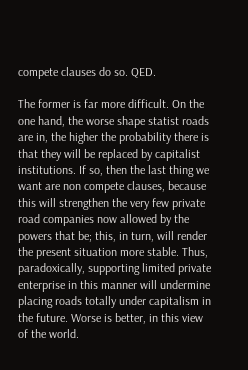compete clauses do so. QED.

The former is far more difficult. On the one hand, the worse shape statist roads are in, the higher the probability there is that they will be replaced by capitalist institutions. If so, then the last thing we want are non compete clauses, because this will strengthen the very few private road companies now allowed by the powers that be; this, in turn, will render the present situation more stable. Thus, paradoxically, supporting limited private enterprise in this manner will undermine placing roads totally under capitalism in the future. Worse is better, in this view of the world.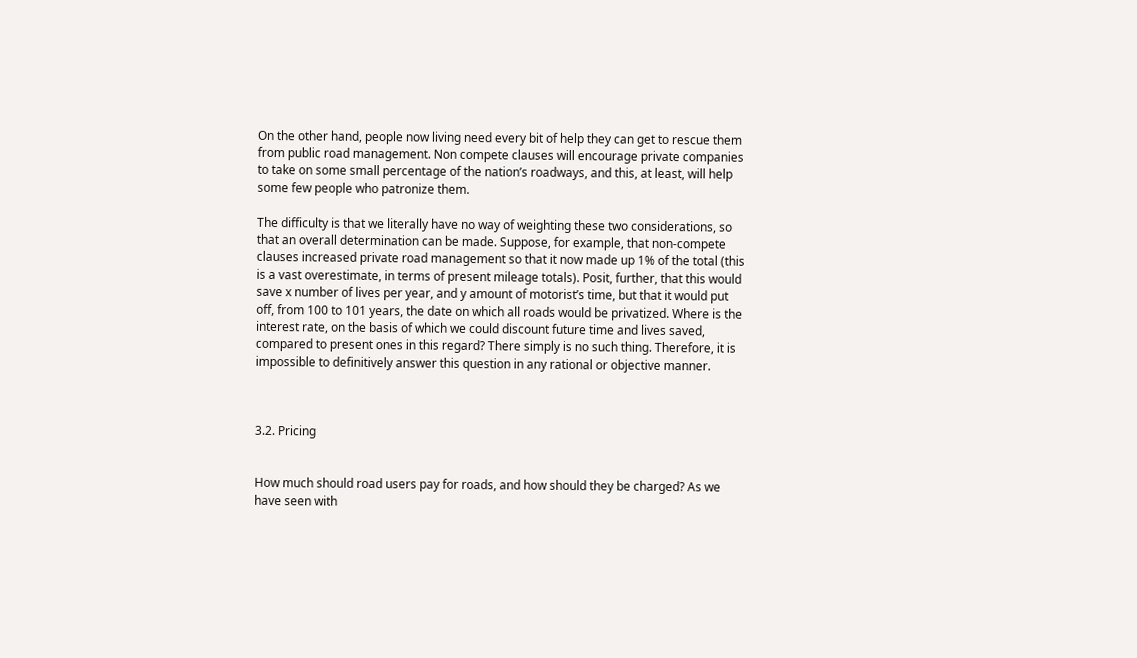On the other hand, people now living need every bit of help they can get to rescue them from public road management. Non compete clauses will encourage private companies to take on some small percentage of the nation’s roadways, and this, at least, will help some few people who patronize them.

The difficulty is that we literally have no way of weighting these two considerations, so that an overall determination can be made. Suppose, for example, that non-compete clauses increased private road management so that it now made up 1% of the total (this is a vast overestimate, in terms of present mileage totals). Posit, further, that this would save x number of lives per year, and y amount of motorist’s time, but that it would put off, from 100 to 101 years, the date on which all roads would be privatized. Where is the interest rate, on the basis of which we could discount future time and lives saved, compared to present ones in this regard? There simply is no such thing. Therefore, it is impossible to definitively answer this question in any rational or objective manner.



3.2. Pricing


How much should road users pay for roads, and how should they be charged? As we have seen with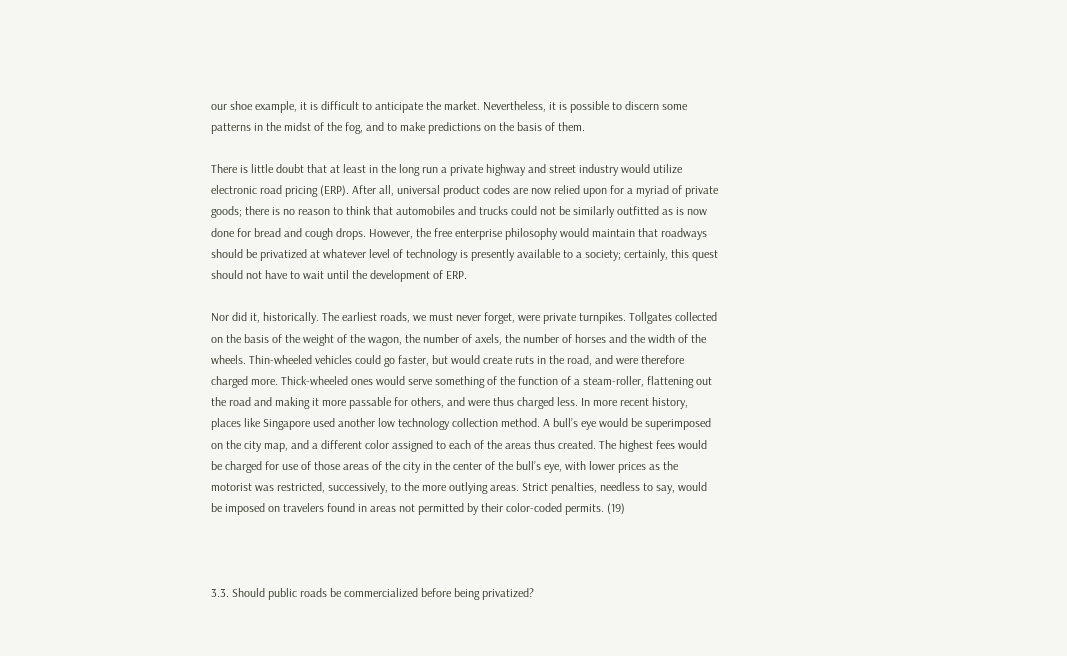our shoe example, it is difficult to anticipate the market. Nevertheless, it is possible to discern some patterns in the midst of the fog, and to make predictions on the basis of them.

There is little doubt that at least in the long run a private highway and street industry would utilize electronic road pricing (ERP). After all, universal product codes are now relied upon for a myriad of private goods; there is no reason to think that automobiles and trucks could not be similarly outfitted as is now done for bread and cough drops. However, the free enterprise philosophy would maintain that roadways should be privatized at whatever level of technology is presently available to a society; certainly, this quest should not have to wait until the development of ERP.

Nor did it, historically. The earliest roads, we must never forget, were private turnpikes. Tollgates collected on the basis of the weight of the wagon, the number of axels, the number of horses and the width of the wheels. Thin-wheeled vehicles could go faster, but would create ruts in the road, and were therefore charged more. Thick-wheeled ones would serve something of the function of a steam-roller, flattening out the road and making it more passable for others, and were thus charged less. In more recent history, places like Singapore used another low technology collection method. A bull’s eye would be superimposed on the city map, and a different color assigned to each of the areas thus created. The highest fees would be charged for use of those areas of the city in the center of the bull’s eye, with lower prices as the motorist was restricted, successively, to the more outlying areas. Strict penalties, needless to say, would be imposed on travelers found in areas not permitted by their color-coded permits. (19)



3.3. Should public roads be commercialized before being privatized?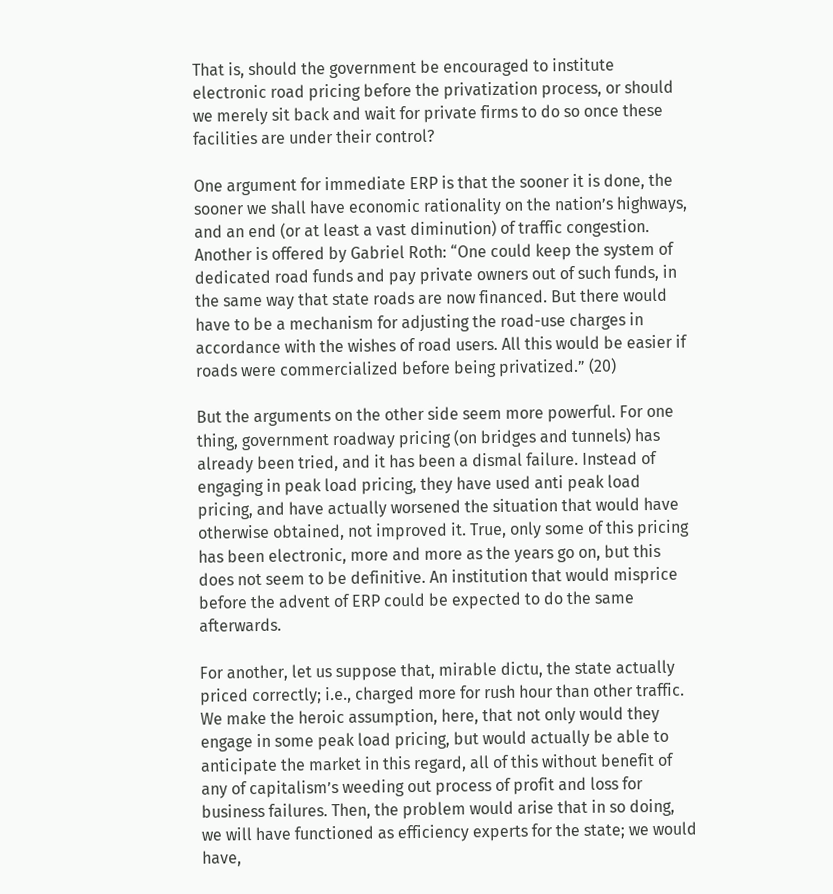That is, should the government be encouraged to institute electronic road pricing before the privatization process, or should we merely sit back and wait for private firms to do so once these facilities are under their control?

One argument for immediate ERP is that the sooner it is done, the sooner we shall have economic rationality on the nation’s highways, and an end (or at least a vast diminution) of traffic congestion. Another is offered by Gabriel Roth: “One could keep the system of dedicated road funds and pay private owners out of such funds, in the same way that state roads are now financed. But there would have to be a mechanism for adjusting the road-use charges in accordance with the wishes of road users. All this would be easier if roads were commercialized before being privatized.” (20)

But the arguments on the other side seem more powerful. For one thing, government roadway pricing (on bridges and tunnels) has already been tried, and it has been a dismal failure. Instead of engaging in peak load pricing, they have used anti peak load pricing, and have actually worsened the situation that would have otherwise obtained, not improved it. True, only some of this pricing has been electronic, more and more as the years go on, but this does not seem to be definitive. An institution that would misprice before the advent of ERP could be expected to do the same afterwards.

For another, let us suppose that, mirable dictu, the state actually priced correctly; i.e., charged more for rush hour than other traffic. We make the heroic assumption, here, that not only would they engage in some peak load pricing, but would actually be able to anticipate the market in this regard, all of this without benefit of any of capitalism’s weeding out process of profit and loss for business failures. Then, the problem would arise that in so doing, we will have functioned as efficiency experts for the state; we would have,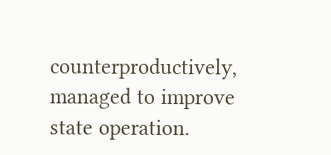counterproductively, managed to improve state operation.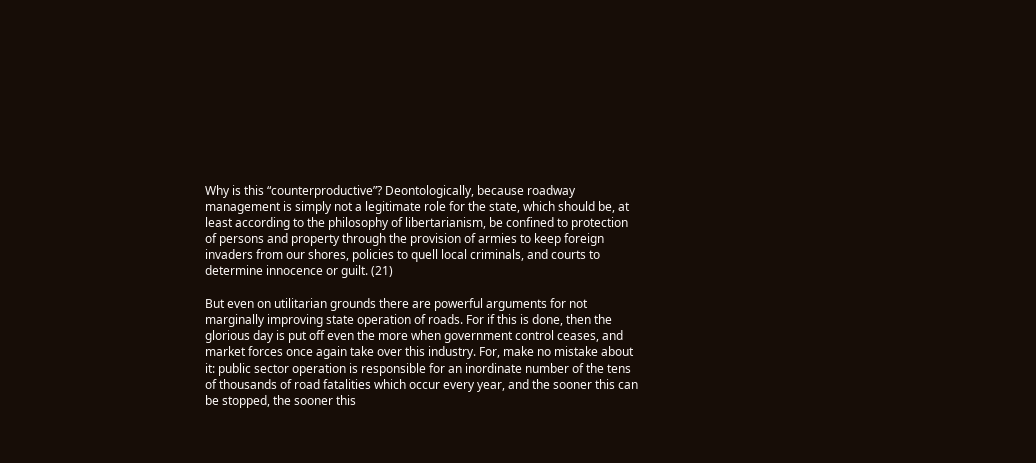Why is this “counterproductive”? Deontologically, because roadway management is simply not a legitimate role for the state, which should be, at least according to the philosophy of libertarianism, be confined to protection of persons and property through the provision of armies to keep foreign invaders from our shores, policies to quell local criminals, and courts to determine innocence or guilt. (21)

But even on utilitarian grounds there are powerful arguments for not marginally improving state operation of roads. For if this is done, then the glorious day is put off even the more when government control ceases, and market forces once again take over this industry. For, make no mistake about it: public sector operation is responsible for an inordinate number of the tens of thousands of road fatalities which occur every year, and the sooner this can be stopped, the sooner this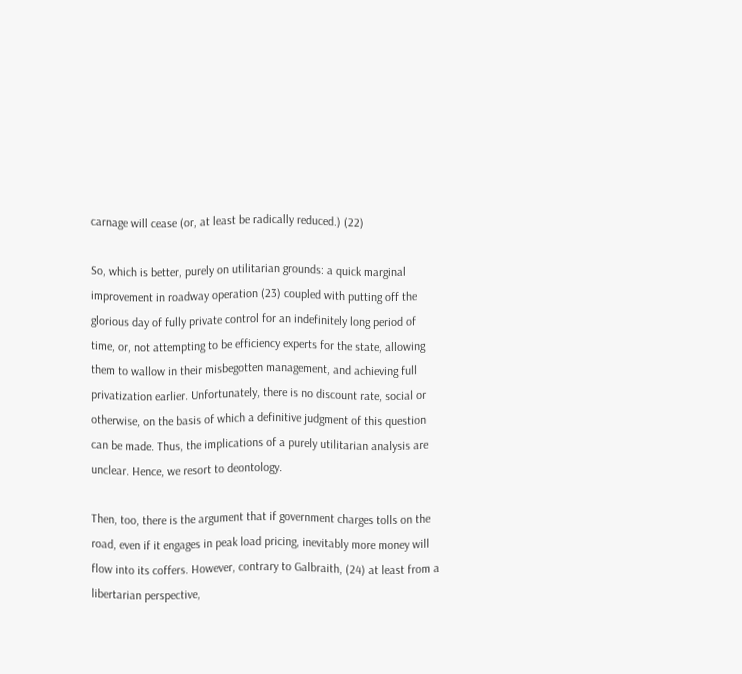carnage will cease (or, at least be radically reduced.) (22)

So, which is better, purely on utilitarian grounds: a quick marginal improvement in roadway operation (23) coupled with putting off the glorious day of fully private control for an indefinitely long period of time, or, not attempting to be efficiency experts for the state, allowing them to wallow in their misbegotten management, and achieving full privatization earlier. Unfortunately, there is no discount rate, social or otherwise, on the basis of which a definitive judgment of this question can be made. Thus, the implications of a purely utilitarian analysis are unclear. Hence, we resort to deontology.

Then, too, there is the argument that if government charges tolls on the road, even if it engages in peak load pricing, inevitably more money will flow into its coffers. However, contrary to Galbraith, (24) at least from a libertarian perspective,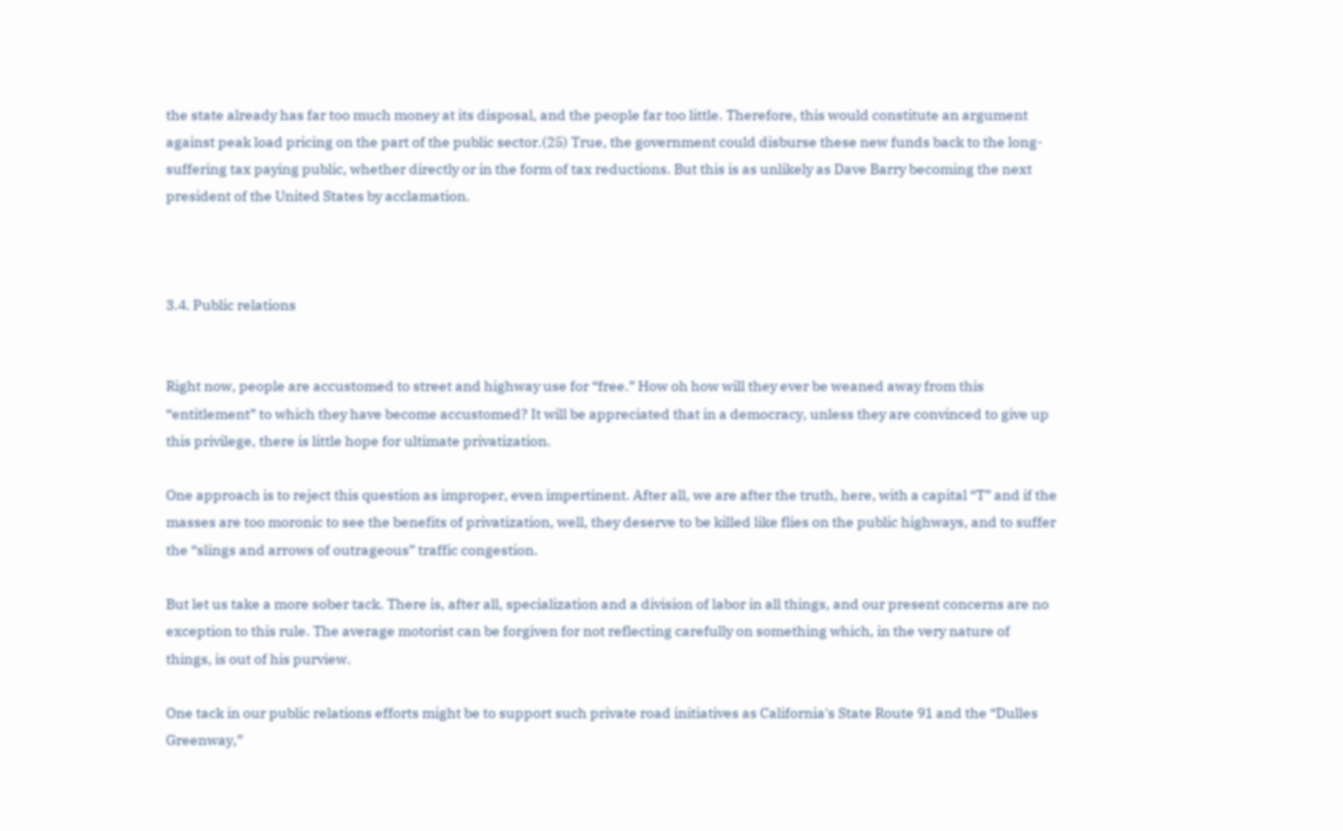the state already has far too much money at its disposal, and the people far too little. Therefore, this would constitute an argument against peak load pricing on the part of the public sector.(25) True, the government could disburse these new funds back to the long-suffering tax paying public, whether directly or in the form of tax reductions. But this is as unlikely as Dave Barry becoming the next president of the United States by acclamation.



3.4. Public relations


Right now, people are accustomed to street and highway use for “free.” How oh how will they ever be weaned away from this “entitlement” to which they have become accustomed? It will be appreciated that in a democracy, unless they are convinced to give up this privilege, there is little hope for ultimate privatization.

One approach is to reject this question as improper, even impertinent. After all, we are after the truth, here, with a capital “T” and if the masses are too moronic to see the benefits of privatization, well, they deserve to be killed like flies on the public highways, and to suffer the “slings and arrows of outrageous” traffic congestion.

But let us take a more sober tack. There is, after all, specialization and a division of labor in all things, and our present concerns are no exception to this rule. The average motorist can be forgiven for not reflecting carefully on something which, in the very nature of things, is out of his purview.

One tack in our public relations efforts might be to support such private road initiatives as California's State Route 91 and the “Dulles Greenway,”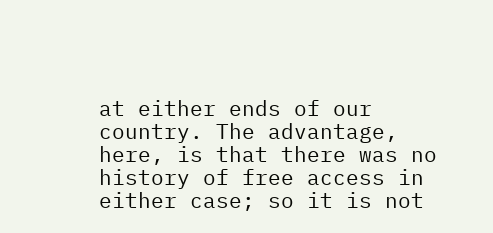at either ends of our country. The advantage, here, is that there was no history of free access in either case; so it is not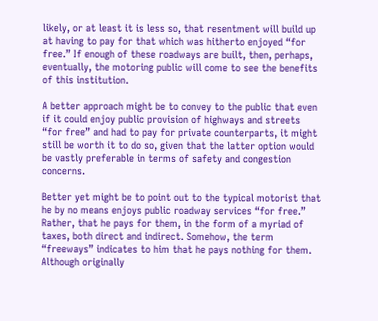likely, or at least it is less so, that resentment will build up at having to pay for that which was hitherto enjoyed “for free.” If enough of these roadways are built, then, perhaps, eventually, the motoring public will come to see the benefits of this institution.

A better approach might be to convey to the public that even if it could enjoy public provision of highways and streets “for free” and had to pay for private counterparts, it might still be worth it to do so, given that the latter option would be vastly preferable in terms of safety and congestion concerns.

Better yet might be to point out to the typical motorist that he by no means enjoys public roadway services “for free.” Rather, that he pays for them, in the form of a myriad of taxes, both direct and indirect. Somehow, the term “freeways” indicates to him that he pays nothing for them. Although originally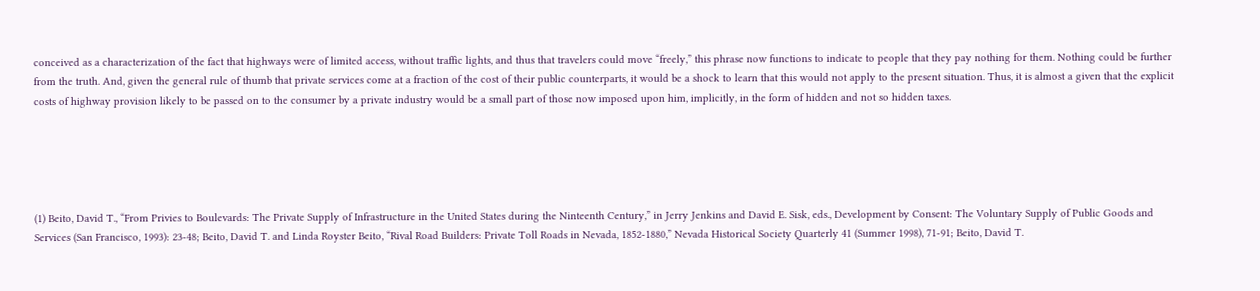conceived as a characterization of the fact that highways were of limited access, without traffic lights, and thus that travelers could move “freely,” this phrase now functions to indicate to people that they pay nothing for them. Nothing could be further from the truth. And, given the general rule of thumb that private services come at a fraction of the cost of their public counterparts, it would be a shock to learn that this would not apply to the present situation. Thus, it is almost a given that the explicit costs of highway provision likely to be passed on to the consumer by a private industry would be a small part of those now imposed upon him, implicitly, in the form of hidden and not so hidden taxes.





(1) Beito, David T., “From Privies to Boulevards: The Private Supply of Infrastructure in the United States during the Ninteenth Century,” in Jerry Jenkins and David E. Sisk, eds., Development by Consent: The Voluntary Supply of Public Goods and Services (San Francisco, 1993): 23-48; Beito, David T. and Linda Royster Beito, “Rival Road Builders: Private Toll Roads in Nevada, 1852-1880,” Nevada Historical Society Quarterly 41 (Summer 1998), 71-91; Beito, David T.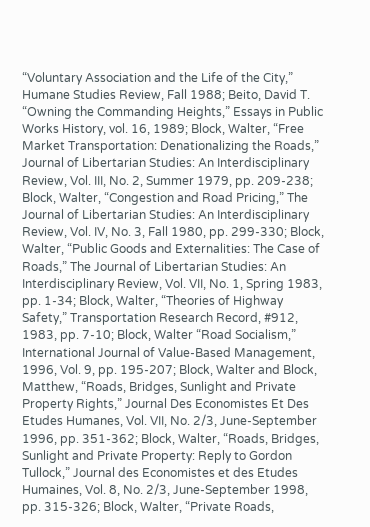“Voluntary Association and the Life of the City,” Humane Studies Review, Fall 1988; Beito, David T. “Owning the Commanding Heights,” Essays in Public Works History, vol. 16, 1989; Block, Walter, “Free Market Transportation: Denationalizing the Roads,” Journal of Libertarian Studies: An Interdisciplinary Review, Vol. III, No. 2, Summer 1979, pp. 209-238; Block, Walter, “Congestion and Road Pricing,” The Journal of Libertarian Studies: An Interdisciplinary Review, Vol. IV, No. 3, Fall 1980, pp. 299-330; Block, Walter, “Public Goods and Externalities: The Case of Roads,” The Journal of Libertarian Studies: An Interdisciplinary Review, Vol. VII, No. 1, Spring 1983, pp. 1-34; Block, Walter, “Theories of Highway Safety,” Transportation Research Record, #912, 1983, pp. 7-10; Block, Walter “Road Socialism,” International Journal of Value-Based Management, 1996, Vol. 9, pp. 195-207; Block, Walter and Block, Matthew, “Roads, Bridges, Sunlight and Private Property Rights,” Journal Des Economistes Et Des Etudes Humanes, Vol. VII, No. 2/3, June-September 1996, pp. 351-362; Block, Walter, “Roads, Bridges, Sunlight and Private Property: Reply to Gordon Tullock,” Journal des Economistes et des Etudes Humaines, Vol. 8, No. 2/3, June-September 1998, pp. 315-326; Block, Walter, “Private Roads,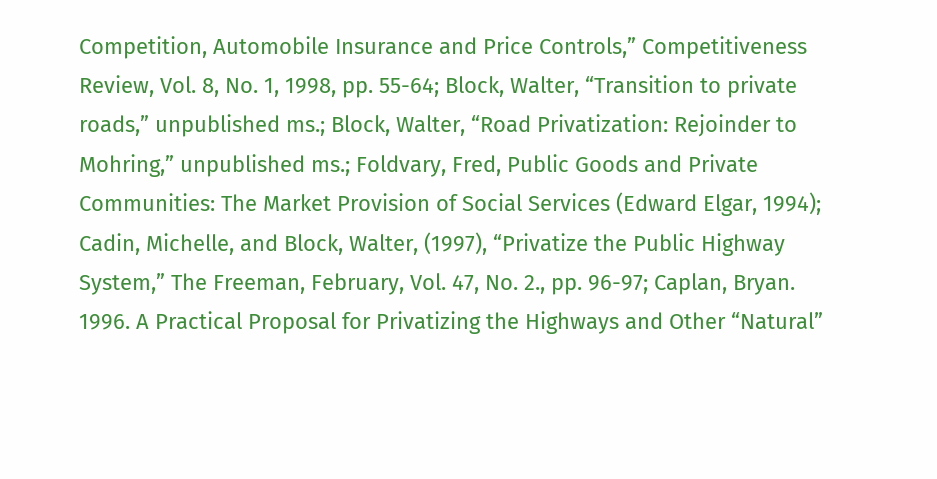Competition, Automobile Insurance and Price Controls,” Competitiveness Review, Vol. 8, No. 1, 1998, pp. 55-64; Block, Walter, “Transition to private roads,” unpublished ms.; Block, Walter, “Road Privatization: Rejoinder to Mohring,” unpublished ms.; Foldvary, Fred, Public Goods and Private Communities: The Market Provision of Social Services (Edward Elgar, 1994); Cadin, Michelle, and Block, Walter, (1997), “Privatize the Public Highway System,” The Freeman, February, Vol. 47, No. 2., pp. 96-97; Caplan, Bryan. 1996. A Practical Proposal for Privatizing the Highways and Other “Natural”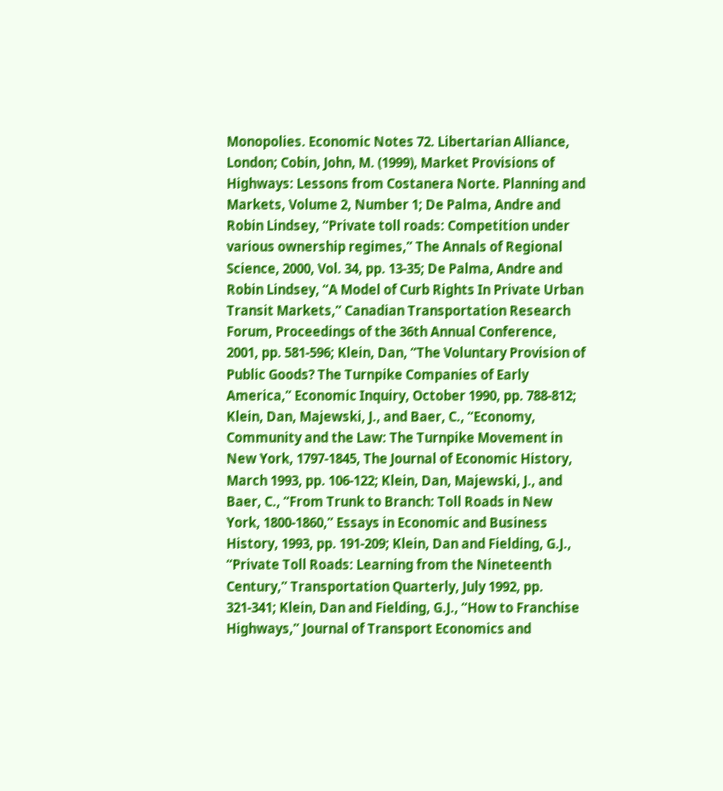Monopolies. Economic Notes 72. Libertarian Alliance, London; Cobin, John, M. (1999), Market Provisions of Highways: Lessons from Costanera Norte. Planning and Markets, Volume 2, Number 1; De Palma, Andre and Robin Lindsey, “Private toll roads: Competition under various ownership regimes,” The Annals of Regional Science, 2000, Vol. 34, pp. 13-35; De Palma, Andre and Robin Lindsey, “A Model of Curb Rights In Private Urban Transit Markets,” Canadian Transportation Research Forum, Proceedings of the 36th Annual Conference, 2001, pp. 581-596; Klein, Dan, “The Voluntary Provision of Public Goods? The Turnpike Companies of Early America,” Economic Inquiry, October 1990, pp. 788-812; Klein, Dan, Majewski, J., and Baer, C., “Economy, Community and the Law: The Turnpike Movement in New York, 1797-1845, The Journal of Economic History, March 1993, pp. 106-122; Klein, Dan, Majewski, J., and Baer, C., “From Trunk to Branch: Toll Roads in New York, 1800-1860,” Essays in Economic and Business History, 1993, pp. 191-209; Klein, Dan and Fielding, G.J., “Private Toll Roads: Learning from the Nineteenth Century,” Transportation Quarterly, July 1992, pp. 321-341; Klein, Dan and Fielding, G.J., “How to Franchise Highways,” Journal of Transport Economics and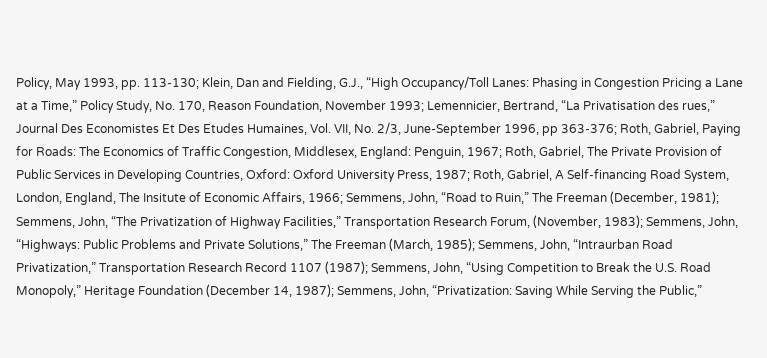Policy, May 1993, pp. 113-130; Klein, Dan and Fielding, G.J., “High Occupancy/Toll Lanes: Phasing in Congestion Pricing a Lane at a Time,” Policy Study, No. 170, Reason Foundation, November 1993; Lemennicier, Bertrand, “La Privatisation des rues,” Journal Des Economistes Et Des Etudes Humaines, Vol. VII, No. 2/3, June-September 1996, pp 363-376; Roth, Gabriel, Paying for Roads: The Economics of Traffic Congestion, Middlesex, England: Penguin, 1967; Roth, Gabriel, The Private Provision of Public Services in Developing Countries, Oxford: Oxford University Press, 1987; Roth, Gabriel, A Self-financing Road System, London, England, The Insitute of Economic Affairs, 1966; Semmens, John, “Road to Ruin,” The Freeman (December, 1981); Semmens, John, “The Privatization of Highway Facilities,” Transportation Research Forum, (November, 1983); Semmens, John, “Highways: Public Problems and Private Solutions,” The Freeman (March, 1985); Semmens, John, “Intraurban Road Privatization,” Transportation Research Record 1107 (1987); Semmens, John, “Using Competition to Break the U.S. Road Monopoly,” Heritage Foundation (December 14, 1987); Semmens, John, “Privatization: Saving While Serving the Public,”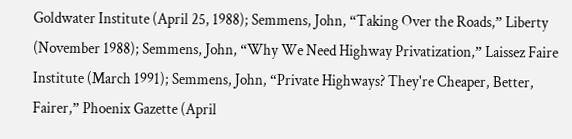Goldwater Institute (April 25, 1988); Semmens, John, “Taking Over the Roads,” Liberty (November 1988); Semmens, John, “Why We Need Highway Privatization,” Laissez Faire Institute (March 1991); Semmens, John, “Private Highways? They're Cheaper, Better, Fairer,” Phoenix Gazette (April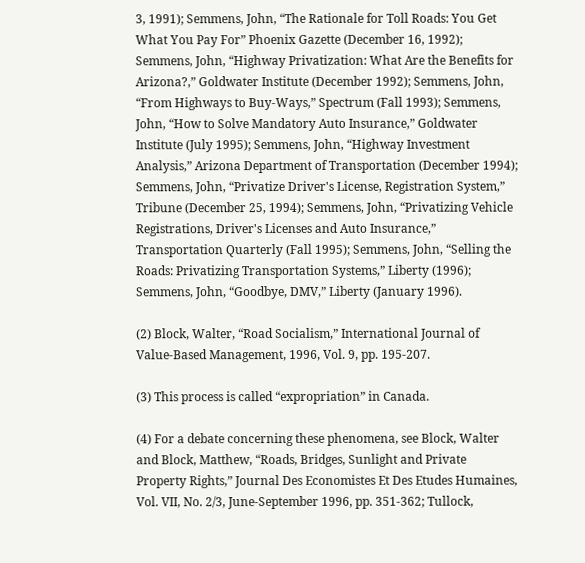3, 1991); Semmens, John, “The Rationale for Toll Roads: You Get What You Pay For” Phoenix Gazette (December 16, 1992); Semmens, John, “Highway Privatization: What Are the Benefits for Arizona?,” Goldwater Institute (December 1992); Semmens, John, “From Highways to Buy-Ways,” Spectrum (Fall 1993); Semmens, John, “How to Solve Mandatory Auto Insurance,” Goldwater Institute (July 1995); Semmens, John, “Highway Investment Analysis,” Arizona Department of Transportation (December 1994); Semmens, John, “Privatize Driver's License, Registration System,” Tribune (December 25, 1994); Semmens, John, “Privatizing Vehicle Registrations, Driver's Licenses and Auto Insurance,” Transportation Quarterly (Fall 1995); Semmens, John, “Selling the Roads: Privatizing Transportation Systems,” Liberty (1996); Semmens, John, “Goodbye, DMV,” Liberty (January 1996).

(2) Block, Walter, “Road Socialism,” International Journal of Value-Based Management, 1996, Vol. 9, pp. 195-207.

(3) This process is called “expropriation” in Canada.

(4) For a debate concerning these phenomena, see Block, Walter and Block, Matthew, “Roads, Bridges, Sunlight and Private Property Rights,” Journal Des Economistes Et Des Etudes Humaines, Vol. VII, No. 2/3, June-September 1996, pp. 351-362; Tullock,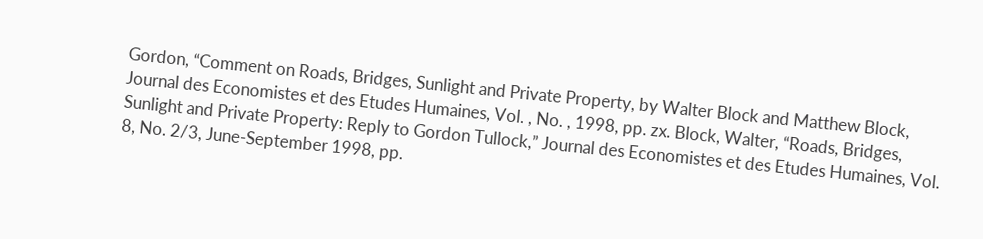Gordon, “Comment on Roads, Bridges, Sunlight and Private Property, by Walter Block and Matthew Block, Journal des Economistes et des Etudes Humaines, Vol. , No. , 1998, pp. zx. Block, Walter, “Roads, Bridges, Sunlight and Private Property: Reply to Gordon Tullock,” Journal des Economistes et des Etudes Humaines, Vol. 8, No. 2/3, June-September 1998, pp.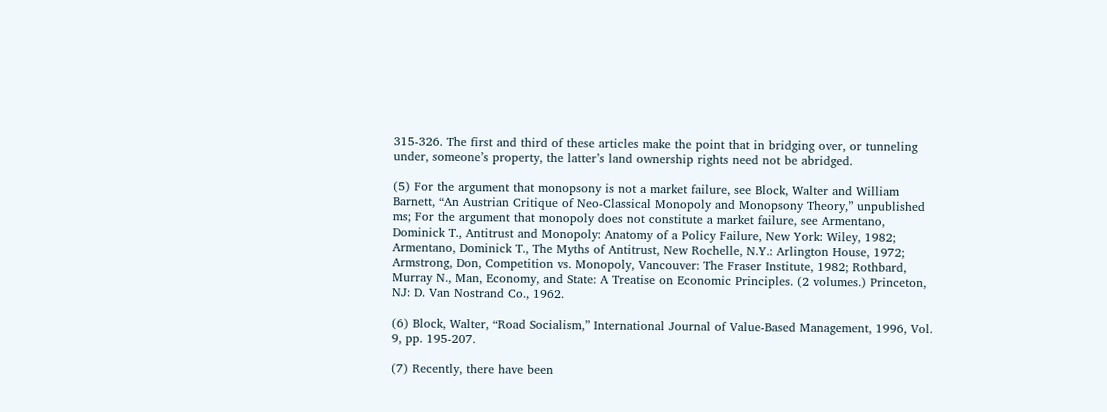315-326. The first and third of these articles make the point that in bridging over, or tunneling under, someone’s property, the latter’s land ownership rights need not be abridged.

(5) For the argument that monopsony is not a market failure, see Block, Walter and William Barnett, “An Austrian Critique of Neo-Classical Monopoly and Monopsony Theory,” unpublished ms; For the argument that monopoly does not constitute a market failure, see Armentano, Dominick T., Antitrust and Monopoly: Anatomy of a Policy Failure, New York: Wiley, 1982; Armentano, Dominick T., The Myths of Antitrust, New Rochelle, N.Y.: Arlington House, 1972; Armstrong, Don, Competition vs. Monopoly, Vancouver: The Fraser Institute, 1982; Rothbard, Murray N., Man, Economy, and State: A Treatise on Economic Principles. (2 volumes.) Princeton, NJ: D. Van Nostrand Co., 1962.

(6) Block, Walter, “Road Socialism,” International Journal of Value-Based Management, 1996, Vol. 9, pp. 195-207.

(7) Recently, there have been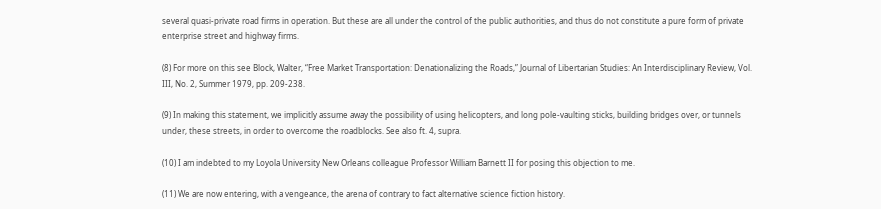several quasi-private road firms in operation. But these are all under the control of the public authorities, and thus do not constitute a pure form of private enterprise street and highway firms.

(8) For more on this see Block, Walter, “Free Market Transportation: Denationalizing the Roads,” Journal of Libertarian Studies: An Interdisciplinary Review, Vol. III, No. 2, Summer 1979, pp. 209-238.

(9) In making this statement, we implicitly assume away the possibility of using helicopters, and long pole-vaulting sticks, building bridges over, or tunnels under, these streets, in order to overcome the roadblocks. See also ft. 4, supra.

(10) I am indebted to my Loyola University New Orleans colleague Professor William Barnett II for posing this objection to me.

(11) We are now entering, with a vengeance, the arena of contrary to fact alternative science fiction history.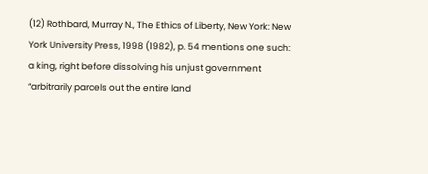(12) Rothbard, Murray N., The Ethics of Liberty, New York: New York University Press, 1998 (1982), p. 54 mentions one such: a king, right before dissolving his unjust government “arbitrarily parcels out the entire land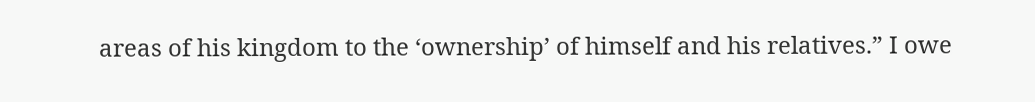areas of his kingdom to the ‘ownership’ of himself and his relatives.” I owe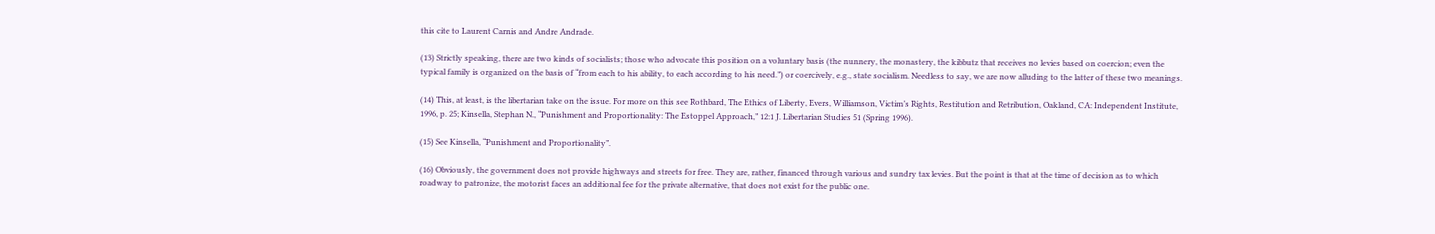this cite to Laurent Carnis and Andre Andrade.

(13) Strictly speaking, there are two kinds of socialists; those who advocate this position on a voluntary basis (the nunnery, the monastery, the kibbutz that receives no levies based on coercion; even the typical family is organized on the basis of “from each to his ability, to each according to his need.”) or coercively, e.g., state socialism. Needless to say, we are now alluding to the latter of these two meanings.

(14) This, at least, is the libertarian take on the issue. For more on this see Rothbard, The Ethics of Liberty, Evers, Williamson, Victim’s Rights, Restitution and Retribution, Oakland, CA: Independent Institute, 1996, p. 25; Kinsella, Stephan N., “Punishment and Proportionality: The Estoppel Approach,” 12:1 J. Libertarian Studies 51 (Spring 1996).

(15) See Kinsella, “Punishment and Proportionality”.

(16) Obviously, the government does not provide highways and streets for free. They are, rather, financed through various and sundry tax levies. But the point is that at the time of decision as to which roadway to patronize, the motorist faces an additional fee for the private alternative, that does not exist for the public one.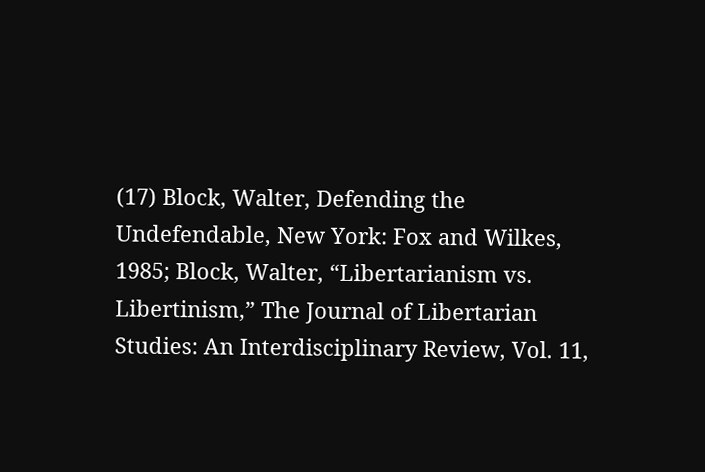(17) Block, Walter, Defending the Undefendable, New York: Fox and Wilkes, 1985; Block, Walter, “Libertarianism vs. Libertinism,” The Journal of Libertarian Studies: An Interdisciplinary Review, Vol. 11,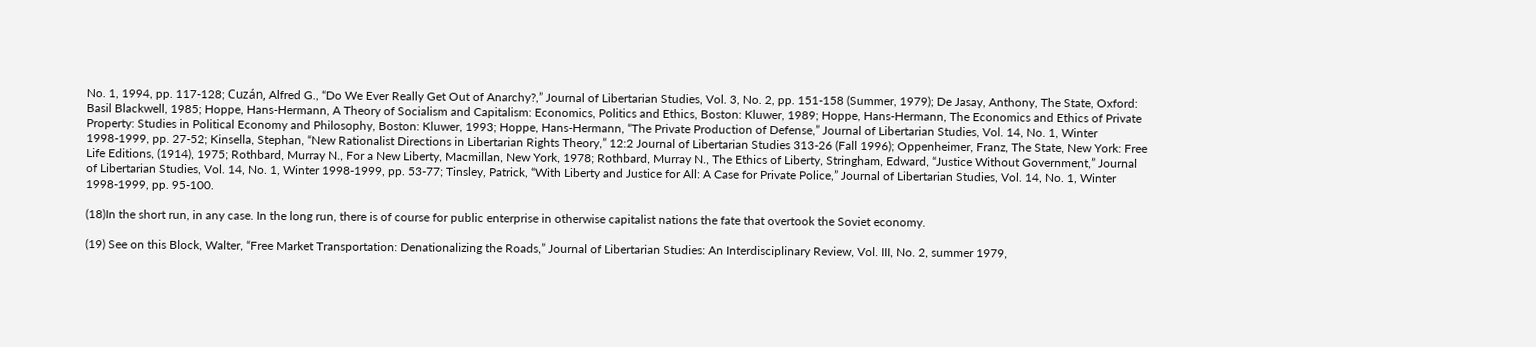No. 1, 1994, pp. 117-128; Cuzán, Alfred G., “Do We Ever Really Get Out of Anarchy?,” Journal of Libertarian Studies, Vol. 3, No. 2, pp. 151-158 (Summer, 1979); De Jasay, Anthony, The State, Oxford: Basil Blackwell, 1985; Hoppe, Hans-Hermann, A Theory of Socialism and Capitalism: Economics, Politics and Ethics, Boston: Kluwer, 1989; Hoppe, Hans-Hermann, The Economics and Ethics of Private Property: Studies in Political Economy and Philosophy, Boston: Kluwer, 1993; Hoppe, Hans-Hermann, “The Private Production of Defense,” Journal of Libertarian Studies, Vol. 14, No. 1, Winter 1998-1999, pp. 27-52; Kinsella, Stephan, “New Rationalist Directions in Libertarian Rights Theory,” 12:2 Journal of Libertarian Studies 313-26 (Fall 1996); Oppenheimer, Franz, The State, New York: Free Life Editions, (1914), 1975; Rothbard, Murray N., For a New Liberty, Macmillan, New York, 1978; Rothbard, Murray N., The Ethics of Liberty, Stringham, Edward, “Justice Without Government,” Journal of Libertarian Studies, Vol. 14, No. 1, Winter 1998-1999, pp. 53-77; Tinsley, Patrick, “With Liberty and Justice for All: A Case for Private Police,” Journal of Libertarian Studies, Vol. 14, No. 1, Winter 1998-1999, pp. 95-100.

(18)In the short run, in any case. In the long run, there is of course for public enterprise in otherwise capitalist nations the fate that overtook the Soviet economy.

(19) See on this Block, Walter, “Free Market Transportation: Denationalizing the Roads,” Journal of Libertarian Studies: An Interdisciplinary Review, Vol. III, No. 2, summer 1979,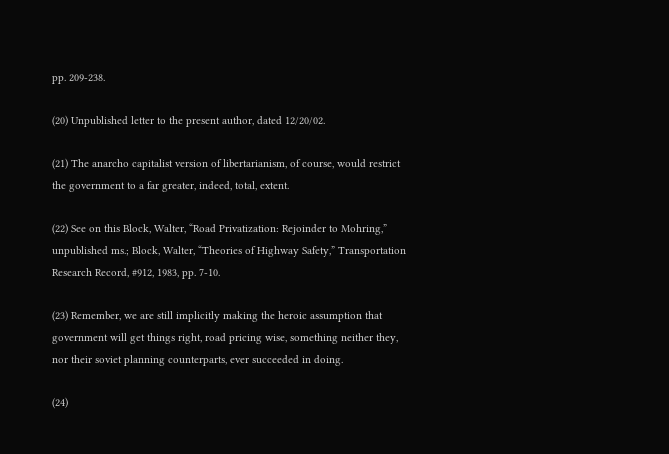pp. 209-238.

(20) Unpublished letter to the present author, dated 12/20/02.

(21) The anarcho capitalist version of libertarianism, of course, would restrict the government to a far greater, indeed, total, extent.

(22) See on this Block, Walter, “Road Privatization: Rejoinder to Mohring,” unpublished ms.; Block, Walter, “Theories of Highway Safety,” Transportation Research Record, #912, 1983, pp. 7-10.

(23) Remember, we are still implicitly making the heroic assumption that government will get things right, road pricing wise, something neither they, nor their soviet planning counterparts, ever succeeded in doing.

(24)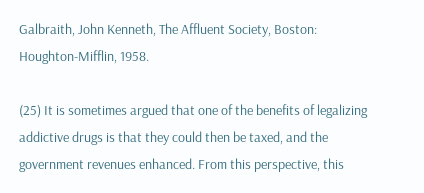Galbraith, John Kenneth, The Affluent Society, Boston: Houghton-Mifflin, 1958.

(25) It is sometimes argued that one of the benefits of legalizing addictive drugs is that they could then be taxed, and the government revenues enhanced. From this perspective, this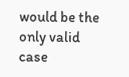would be the only valid case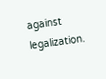against legalization.